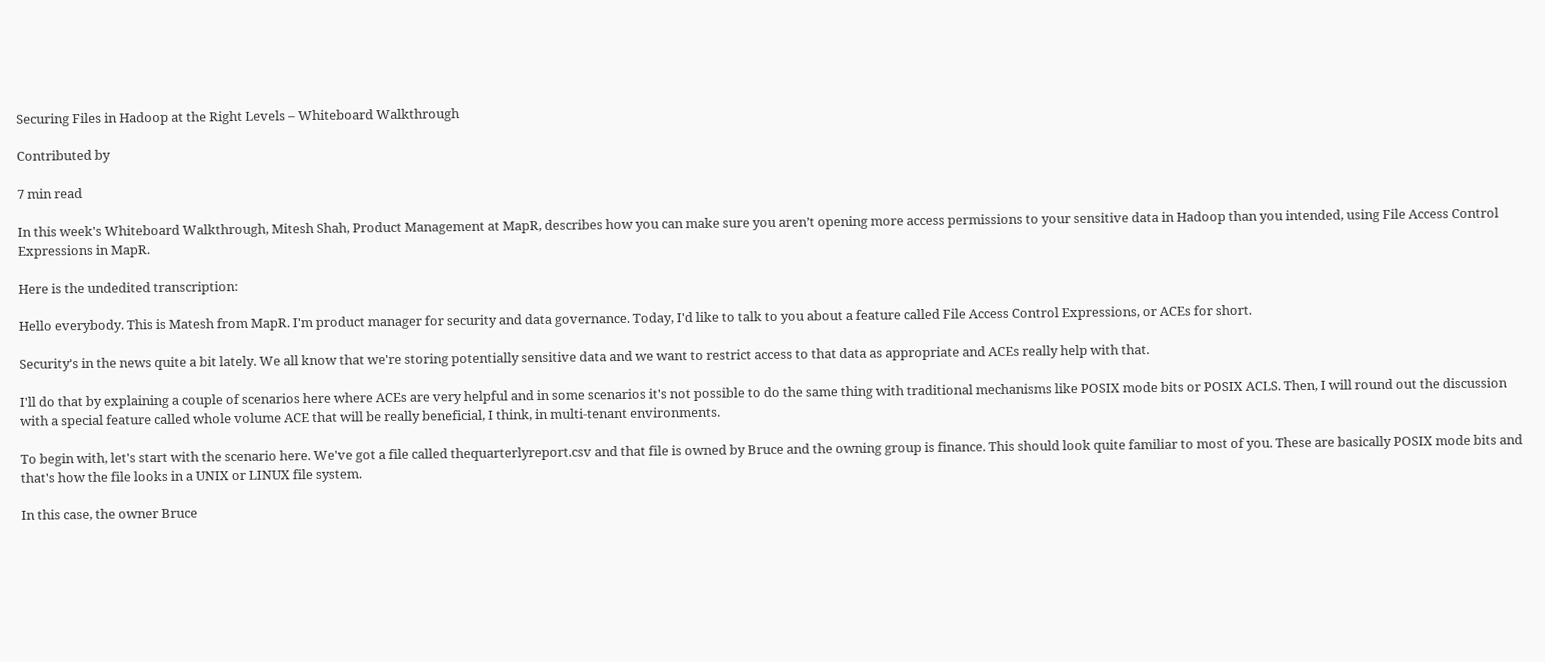Securing Files in Hadoop at the Right Levels – Whiteboard Walkthrough

Contributed by

7 min read

In this week's Whiteboard Walkthrough, Mitesh Shah, Product Management at MapR, describes how you can make sure you aren’t opening more access permissions to your sensitive data in Hadoop than you intended, using File Access Control Expressions in MapR.

Here is the undedited transcription:

Hello everybody. This is Matesh from MapR. I'm product manager for security and data governance. Today, I'd like to talk to you about a feature called File Access Control Expressions, or ACEs for short.

Security's in the news quite a bit lately. We all know that we're storing potentially sensitive data and we want to restrict access to that data as appropriate and ACEs really help with that.

I'll do that by explaining a couple of scenarios here where ACEs are very helpful and in some scenarios it's not possible to do the same thing with traditional mechanisms like POSIX mode bits or POSIX ACLS. Then, I will round out the discussion with a special feature called whole volume ACE that will be really beneficial, I think, in multi-tenant environments.

To begin with, let's start with the scenario here. We've got a file called thequarterlyreport.csv and that file is owned by Bruce and the owning group is finance. This should look quite familiar to most of you. These are basically POSIX mode bits and that's how the file looks in a UNIX or LINUX file system.

In this case, the owner Bruce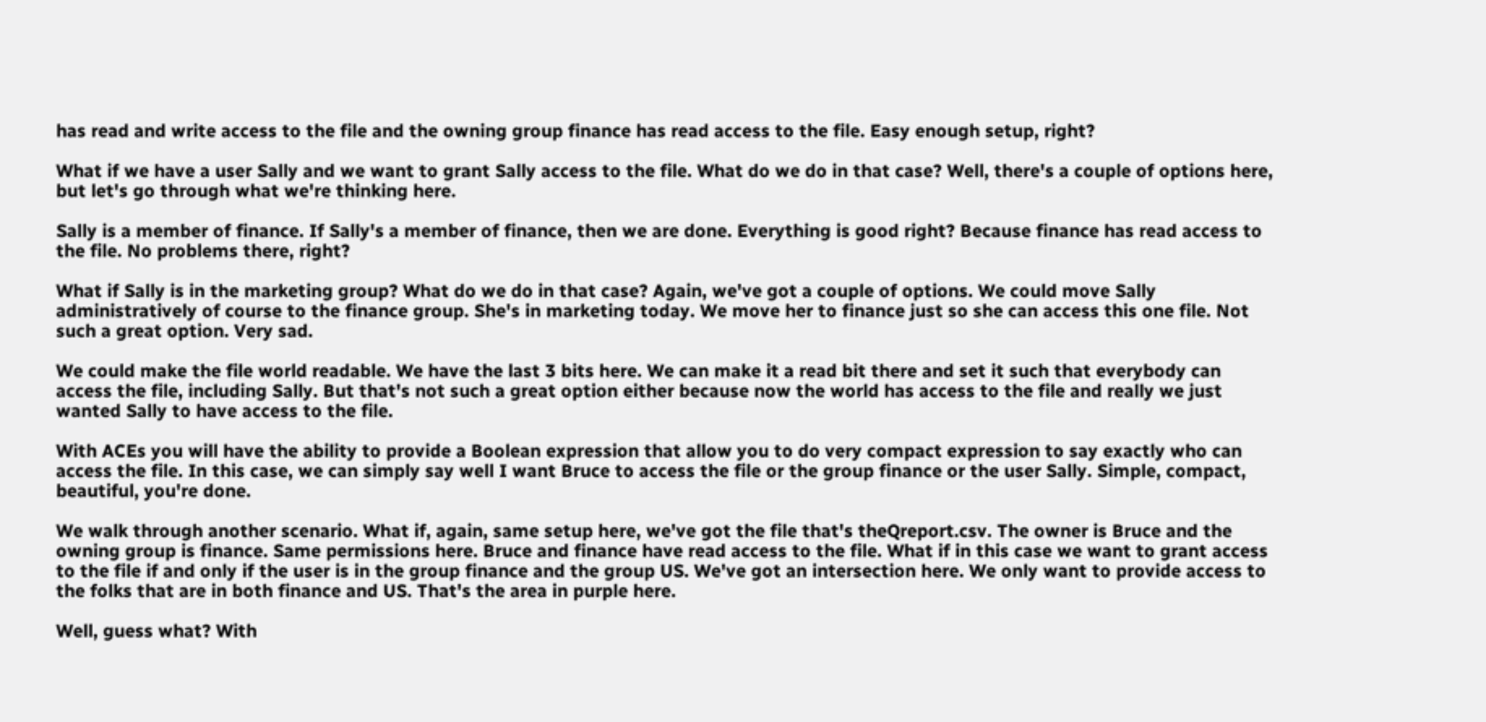has read and write access to the file and the owning group finance has read access to the file. Easy enough setup, right?

What if we have a user Sally and we want to grant Sally access to the file. What do we do in that case? Well, there's a couple of options here, but let's go through what we're thinking here.

Sally is a member of finance. If Sally's a member of finance, then we are done. Everything is good right? Because finance has read access to the file. No problems there, right?

What if Sally is in the marketing group? What do we do in that case? Again, we've got a couple of options. We could move Sally administratively of course to the finance group. She's in marketing today. We move her to finance just so she can access this one file. Not such a great option. Very sad.

We could make the file world readable. We have the last 3 bits here. We can make it a read bit there and set it such that everybody can access the file, including Sally. But that's not such a great option either because now the world has access to the file and really we just wanted Sally to have access to the file.

With ACEs you will have the ability to provide a Boolean expression that allow you to do very compact expression to say exactly who can access the file. In this case, we can simply say well I want Bruce to access the file or the group finance or the user Sally. Simple, compact, beautiful, you're done.

We walk through another scenario. What if, again, same setup here, we've got the file that's theQreport.csv. The owner is Bruce and the owning group is finance. Same permissions here. Bruce and finance have read access to the file. What if in this case we want to grant access to the file if and only if the user is in the group finance and the group US. We've got an intersection here. We only want to provide access to the folks that are in both finance and US. That's the area in purple here.

Well, guess what? With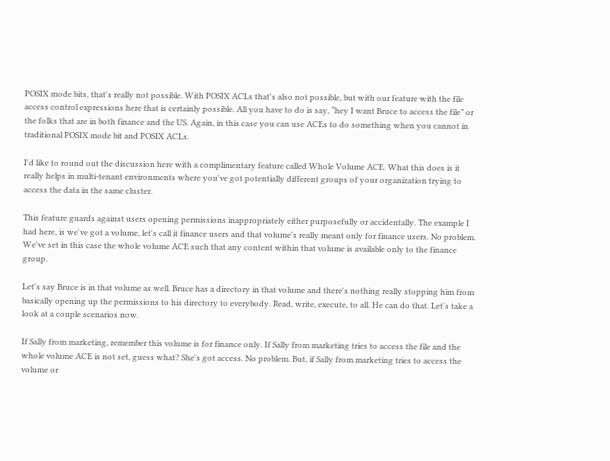POSIX mode bits, that's really not possible. With POSIX ACLs that's also not possible, but with our feature with the file access control expressions here that is certainly possible. All you have to do is say, “hey I want Bruce to access the file” or the folks that are in both finance and the US. Again, in this case you can use ACEs to do something when you cannot in traditional POSIX mode bit and POSIX ACLs.

I'd like to round out the discussion here with a complimentary feature called Whole Volume ACE. What this does is it really helps in multi-tenant environments where you've got potentially different groups of your organization trying to access the data in the same cluster.

This feature guards against users opening permissions inappropriately either purposefully or accidentally. The example I had here, is we've got a volume, let's call it finance users and that volume's really meant only for finance users. No problem. We've set in this case the whole volume ACE such that any content within that volume is available only to the finance group.

Let's say Bruce is in that volume as well. Bruce has a directory in that volume and there's nothing really stopping him from basically opening up the permissions to his directory to everybody. Read, write, execute, to all. He can do that. Let's take a look at a couple scenarios now.

If Sally from marketing, remember this volume is for finance only. If Sally from marketing tries to access the file and the whole volume ACE is not set, guess what? She's got access. No problem. But, if Sally from marketing tries to access the volume or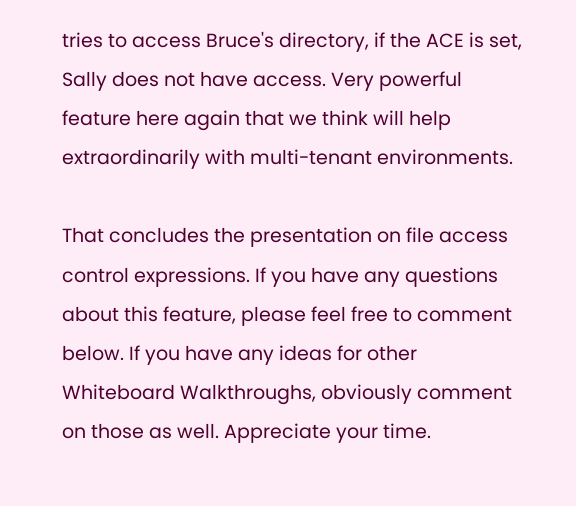tries to access Bruce's directory, if the ACE is set, Sally does not have access. Very powerful feature here again that we think will help extraordinarily with multi-tenant environments.

That concludes the presentation on file access control expressions. If you have any questions about this feature, please feel free to comment below. If you have any ideas for other Whiteboard Walkthroughs, obviously comment on those as well. Appreciate your time.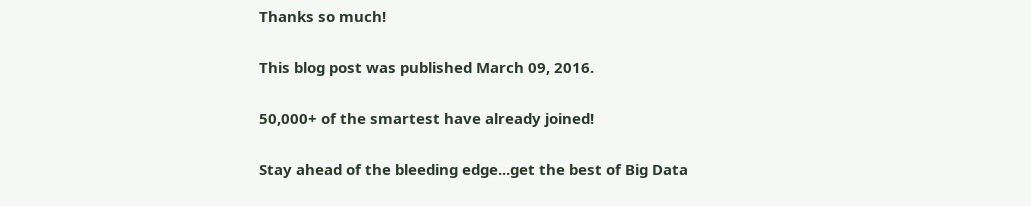Thanks so much!

This blog post was published March 09, 2016.

50,000+ of the smartest have already joined!

Stay ahead of the bleeding edge...get the best of Big Data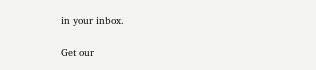in your inbox.

Get our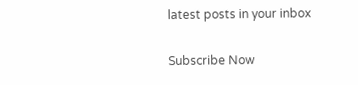latest posts in your inbox

Subscribe Now